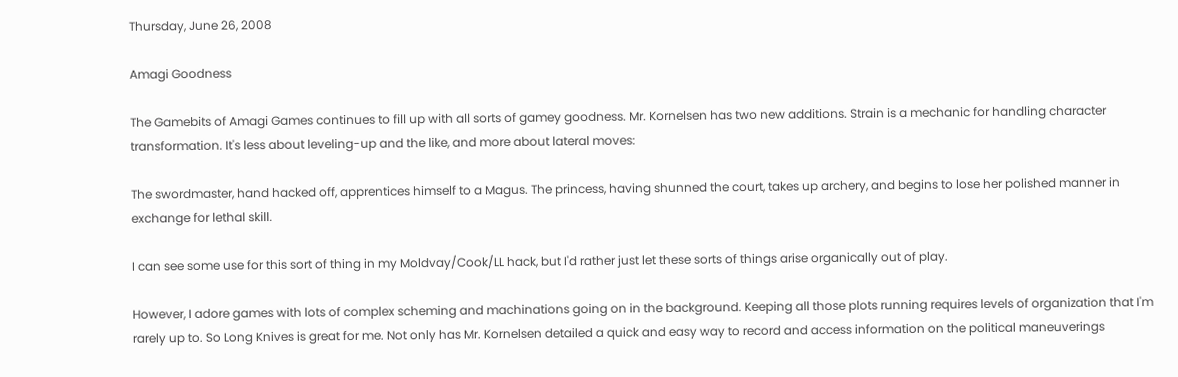Thursday, June 26, 2008

Amagi Goodness

The Gamebits of Amagi Games continues to fill up with all sorts of gamey goodness. Mr. Kornelsen has two new additions. Strain is a mechanic for handling character transformation. It's less about leveling-up and the like, and more about lateral moves:

The swordmaster, hand hacked off, apprentices himself to a Magus. The princess, having shunned the court, takes up archery, and begins to lose her polished manner in exchange for lethal skill.

I can see some use for this sort of thing in my Moldvay/Cook/LL hack, but I'd rather just let these sorts of things arise organically out of play.

However, I adore games with lots of complex scheming and machinations going on in the background. Keeping all those plots running requires levels of organization that I'm rarely up to. So Long Knives is great for me. Not only has Mr. Kornelsen detailed a quick and easy way to record and access information on the political maneuverings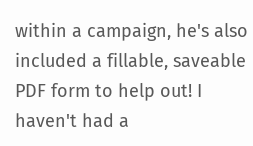within a campaign, he's also included a fillable, saveable PDF form to help out! I haven't had a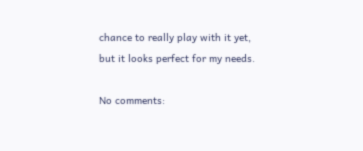chance to really play with it yet, but it looks perfect for my needs.

No comments: